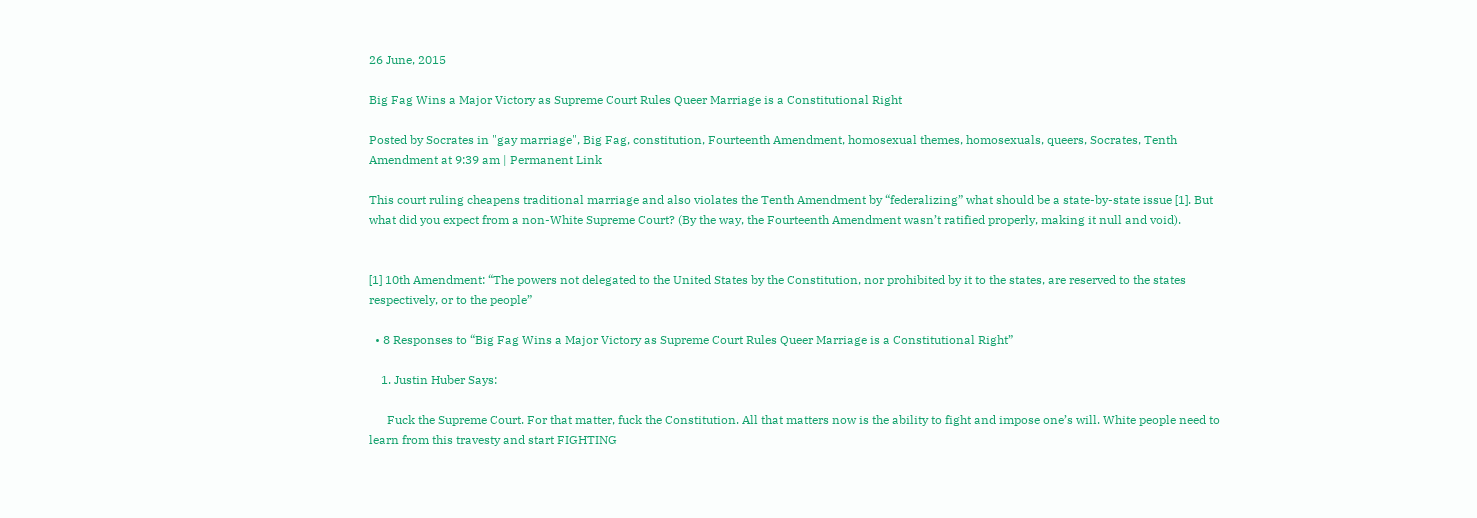26 June, 2015

Big Fag Wins a Major Victory as Supreme Court Rules Queer Marriage is a Constitutional Right

Posted by Socrates in "gay marriage", Big Fag, constitution, Fourteenth Amendment, homosexual themes, homosexuals, queers, Socrates, Tenth Amendment at 9:39 am | Permanent Link

This court ruling cheapens traditional marriage and also violates the Tenth Amendment by “federalizing” what should be a state-by-state issue [1]. But what did you expect from a non-White Supreme Court? (By the way, the Fourteenth Amendment wasn’t ratified properly, making it null and void).


[1] 10th Amendment: “The powers not delegated to the United States by the Constitution, nor prohibited by it to the states, are reserved to the states respectively, or to the people”

  • 8 Responses to “Big Fag Wins a Major Victory as Supreme Court Rules Queer Marriage is a Constitutional Right”

    1. Justin Huber Says:

      Fuck the Supreme Court. For that matter, fuck the Constitution. All that matters now is the ability to fight and impose one’s will. White people need to learn from this travesty and start FIGHTING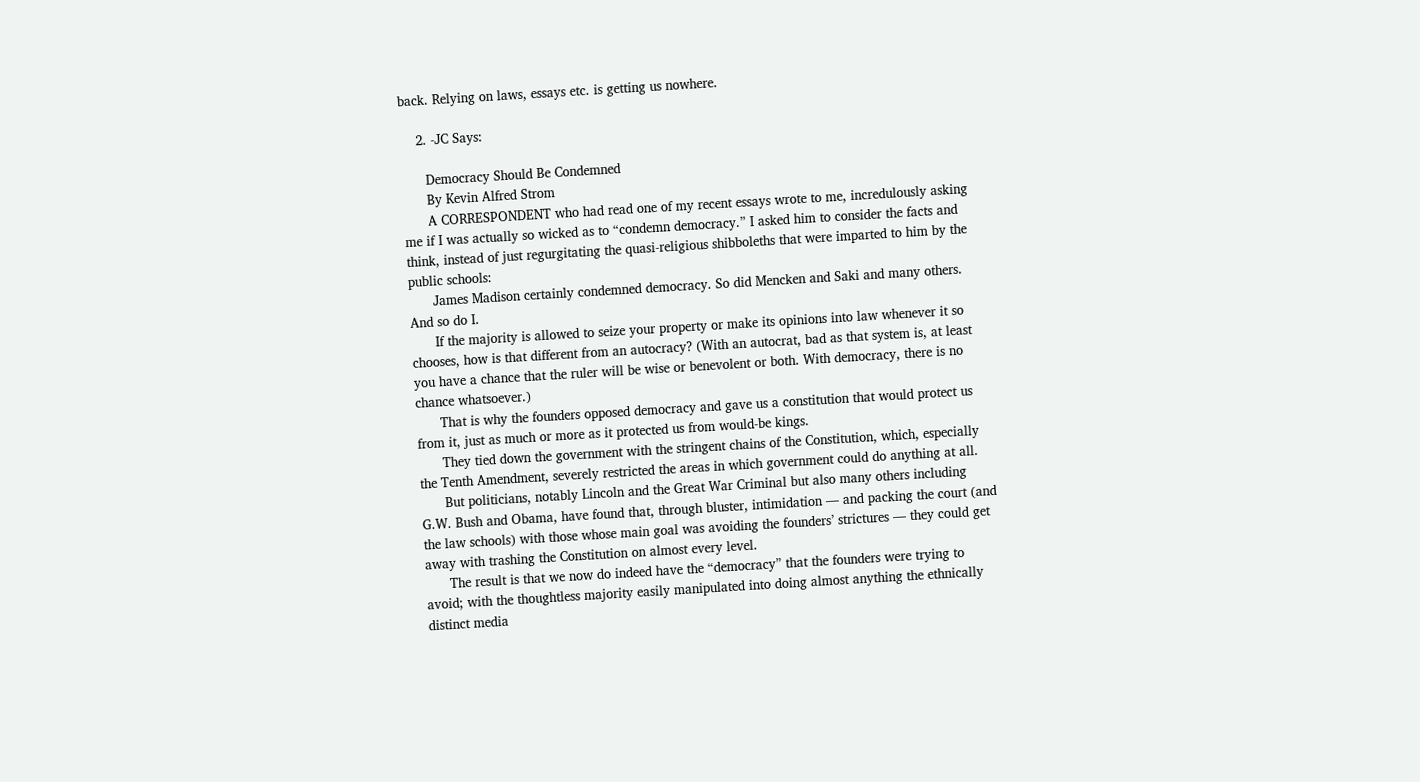back. Relying on laws, essays etc. is getting us nowhere.

    2. -JC Says:

      Democracy Should Be Condemned
      By Kevin Alfred Strom
      A CORRESPONDENT who had read one of my recent essays wrote to me, incredulously asking me if I was actually so wicked as to “condemn democracy.” I asked him to consider the facts and think, instead of just regurgitating the quasi-religious shibboleths that were imparted to him by the public schools:
      James Madison certainly condemned democracy. So did Mencken and Saki and many others. And so do I.
      If the majority is allowed to seize your property or make its opinions into law whenever it so chooses, how is that different from an autocracy? (With an autocrat, bad as that system is, at least you have a chance that the ruler will be wise or benevolent or both. With democracy, there is no chance whatsoever.)
      That is why the founders opposed democracy and gave us a constitution that would protect us from it, just as much or more as it protected us from would-be kings.
      They tied down the government with the stringent chains of the Constitution, which, especially the Tenth Amendment, severely restricted the areas in which government could do anything at all.
      But politicians, notably Lincoln and the Great War Criminal but also many others including G.W. Bush and Obama, have found that, through bluster, intimidation — and packing the court (and the law schools) with those whose main goal was avoiding the founders’ strictures — they could get away with trashing the Constitution on almost every level.
      The result is that we now do indeed have the “democracy” that the founders were trying to avoid; with the thoughtless majority easily manipulated into doing almost anything the ethnically distinct media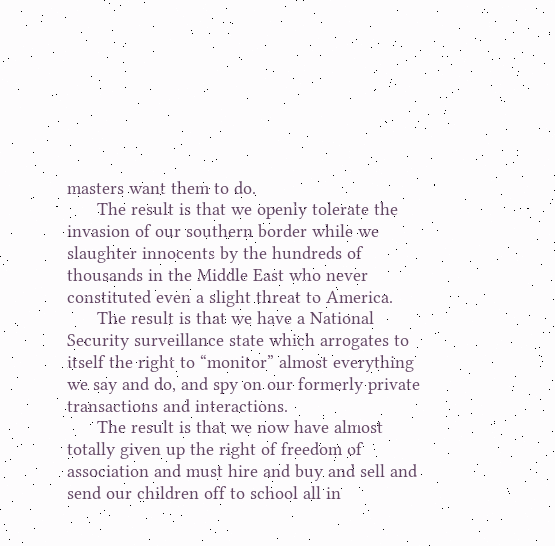masters want them to do.
      The result is that we openly tolerate the invasion of our southern border while we slaughter innocents by the hundreds of thousands in the Middle East who never constituted even a slight threat to America.
      The result is that we have a National Security surveillance state which arrogates to itself the right to “monitor” almost everything we say and do, and spy on our formerly private transactions and interactions.
      The result is that we now have almost totally given up the right of freedom of association and must hire and buy and sell and send our children off to school all in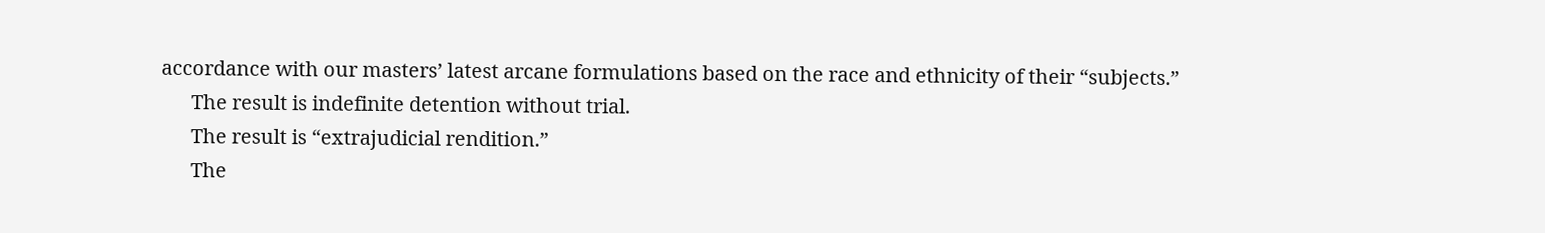accordance with our masters’ latest arcane formulations based on the race and ethnicity of their “subjects.”
      The result is indefinite detention without trial.
      The result is “extrajudicial rendition.”
      The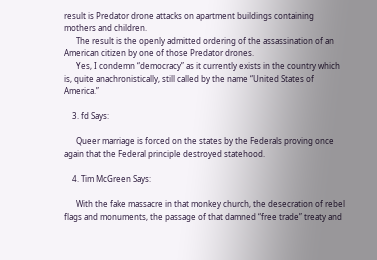result is Predator drone attacks on apartment buildings containing mothers and children.
      The result is the openly admitted ordering of the assassination of an American citizen by one of those Predator drones.
      Yes, I condemn “democracy” as it currently exists in the country which is, quite anachronistically, still called by the name “United States of America.”

    3. fd Says:

      Queer marriage is forced on the states by the Federals proving once again that the Federal principle destroyed statehood.

    4. Tim McGreen Says:

      With the fake massacre in that monkey church, the desecration of rebel flags and monuments, the passage of that damned “free trade” treaty and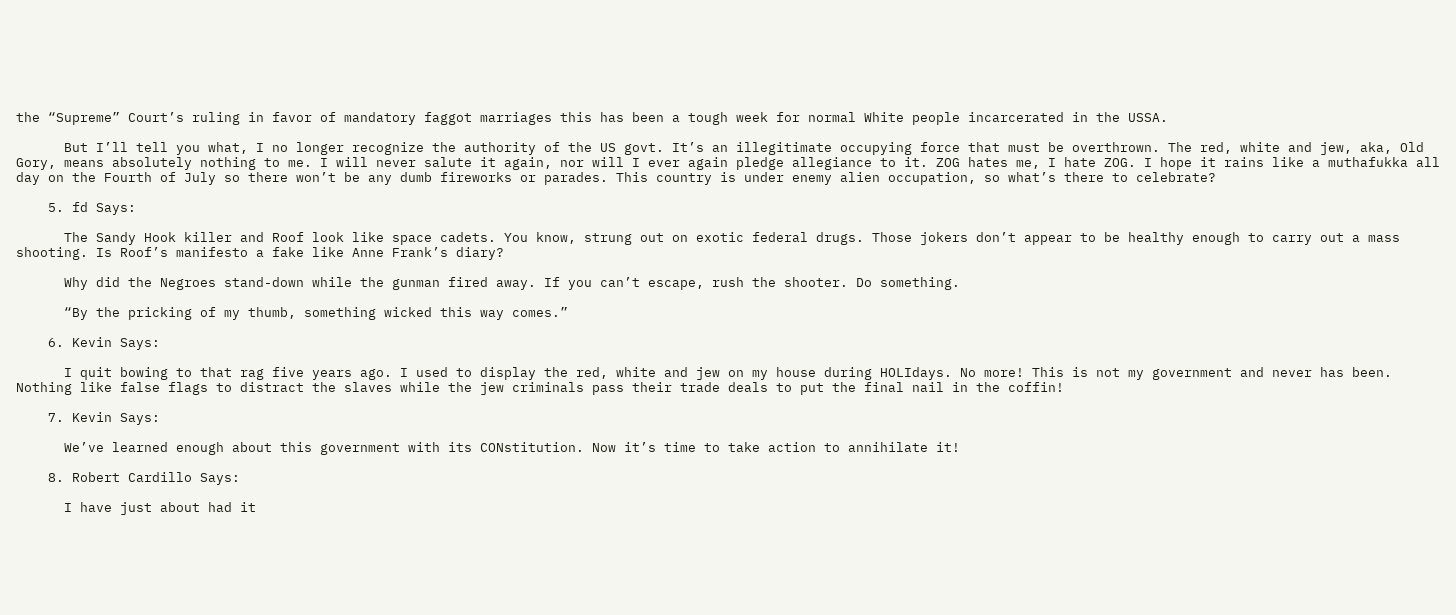the “Supreme” Court’s ruling in favor of mandatory faggot marriages this has been a tough week for normal White people incarcerated in the USSA.

      But I’ll tell you what, I no longer recognize the authority of the US govt. It’s an illegitimate occupying force that must be overthrown. The red, white and jew, aka, Old Gory, means absolutely nothing to me. I will never salute it again, nor will I ever again pledge allegiance to it. ZOG hates me, I hate ZOG. I hope it rains like a muthafukka all day on the Fourth of July so there won’t be any dumb fireworks or parades. This country is under enemy alien occupation, so what’s there to celebrate?

    5. fd Says:

      The Sandy Hook killer and Roof look like space cadets. You know, strung out on exotic federal drugs. Those jokers don’t appear to be healthy enough to carry out a mass shooting. Is Roof’s manifesto a fake like Anne Frank’s diary?

      Why did the Negroes stand-down while the gunman fired away. If you can’t escape, rush the shooter. Do something.

      “By the pricking of my thumb, something wicked this way comes.”

    6. Kevin Says:

      I quit bowing to that rag five years ago. I used to display the red, white and jew on my house during HOLIdays. No more! This is not my government and never has been. Nothing like false flags to distract the slaves while the jew criminals pass their trade deals to put the final nail in the coffin!

    7. Kevin Says:

      We’ve learned enough about this government with its CONstitution. Now it’s time to take action to annihilate it!

    8. Robert Cardillo Says:

      I have just about had it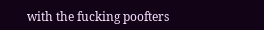with the fucking poofters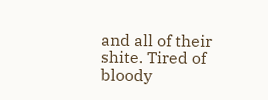and all of their shite. Tired of bloody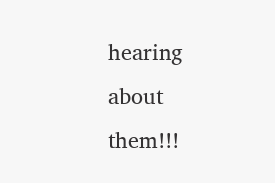hearing about them!!!